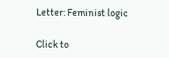Letter: Feminist logic

Click to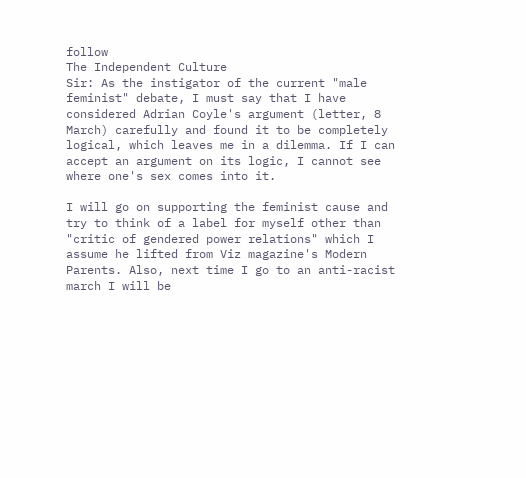follow
The Independent Culture
Sir: As the instigator of the current "male feminist" debate, I must say that I have considered Adrian Coyle's argument (letter, 8 March) carefully and found it to be completely logical, which leaves me in a dilemma. If I can accept an argument on its logic, I cannot see where one's sex comes into it.

I will go on supporting the feminist cause and try to think of a label for myself other than "critic of gendered power relations" which I assume he lifted from Viz magazine's Modern Parents. Also, next time I go to an anti-racist march I will be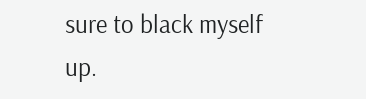sure to black myself up.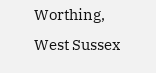Worthing, West Sussex